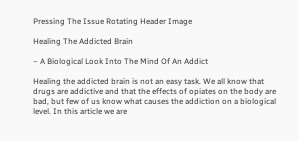Pressing The Issue Rotating Header Image

Healing The Addicted Brain

– A Biological Look Into The Mind Of An Addict

Healing the addicted brain is not an easy task. We all know that drugs are addictive and that the effects of opiates on the body are bad, but few of us know what causes the addiction on a biological level. In this article we are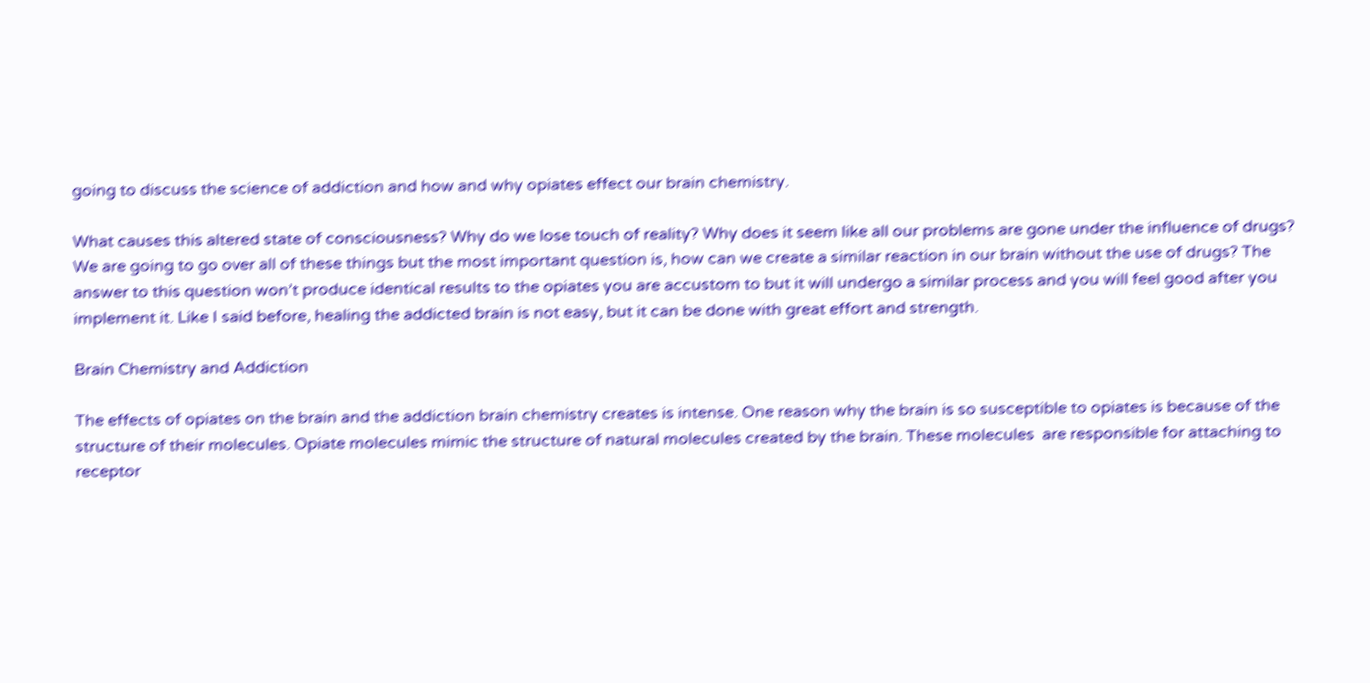going to discuss the science of addiction and how and why opiates effect our brain chemistry.

What causes this altered state of consciousness? Why do we lose touch of reality? Why does it seem like all our problems are gone under the influence of drugs? We are going to go over all of these things but the most important question is, how can we create a similar reaction in our brain without the use of drugs? The answer to this question won’t produce identical results to the opiates you are accustom to but it will undergo a similar process and you will feel good after you implement it. Like I said before, healing the addicted brain is not easy, but it can be done with great effort and strength.

Brain Chemistry and Addiction

The effects of opiates on the brain and the addiction brain chemistry creates is intense. One reason why the brain is so susceptible to opiates is because of the structure of their molecules. Opiate molecules mimic the structure of natural molecules created by the brain. These molecules  are responsible for attaching to receptor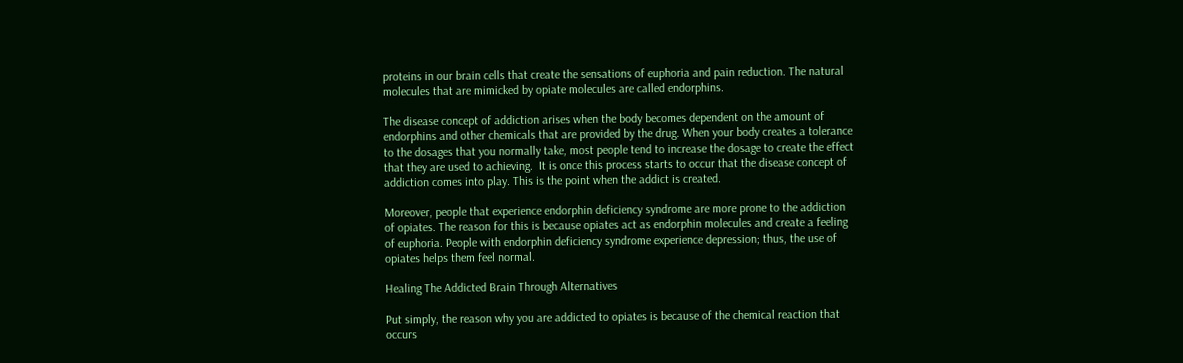proteins in our brain cells that create the sensations of euphoria and pain reduction. The natural molecules that are mimicked by opiate molecules are called endorphins.

The disease concept of addiction arises when the body becomes dependent on the amount of endorphins and other chemicals that are provided by the drug. When your body creates a tolerance to the dosages that you normally take, most people tend to increase the dosage to create the effect that they are used to achieving.  It is once this process starts to occur that the disease concept of addiction comes into play. This is the point when the addict is created.

Moreover, people that experience endorphin deficiency syndrome are more prone to the addiction of opiates. The reason for this is because opiates act as endorphin molecules and create a feeling of euphoria. People with endorphin deficiency syndrome experience depression; thus, the use of opiates helps them feel normal.

Healing The Addicted Brain Through Alternatives

Put simply, the reason why you are addicted to opiates is because of the chemical reaction that occurs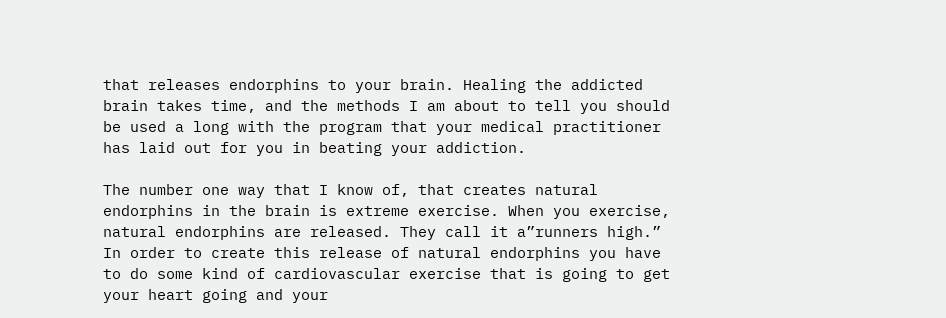that releases endorphins to your brain. Healing the addicted brain takes time, and the methods I am about to tell you should be used a long with the program that your medical practitioner has laid out for you in beating your addiction.

The number one way that I know of, that creates natural endorphins in the brain is extreme exercise. When you exercise, natural endorphins are released. They call it a”runners high.”  In order to create this release of natural endorphins you have to do some kind of cardiovascular exercise that is going to get your heart going and your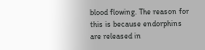blood flowing. The reason for this is because endorphins are released in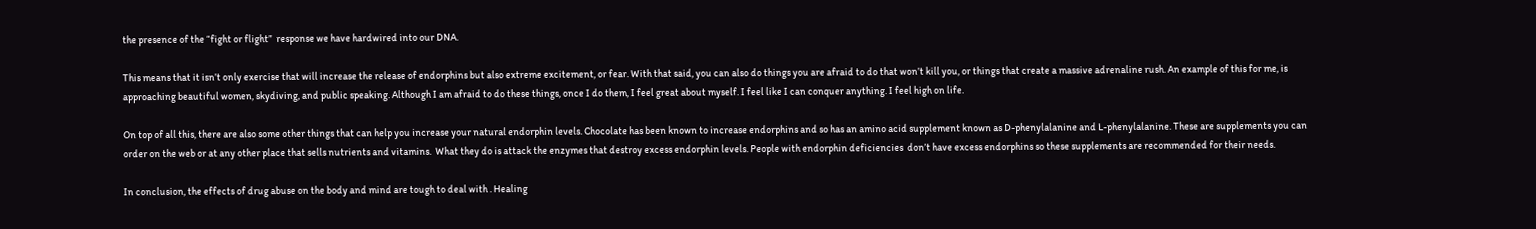the presence of the “fight or flight”  response we have hardwired into our DNA.

This means that it isn’t only exercise that will increase the release of endorphins but also extreme excitement, or fear. With that said, you can also do things you are afraid to do that won’t kill you, or things that create a massive adrenaline rush. An example of this for me, is approaching beautiful women, skydiving, and public speaking. Although I am afraid to do these things, once I do them, I feel great about myself. I feel like I can conquer anything. I feel high on life.

On top of all this, there are also some other things that can help you increase your natural endorphin levels. Chocolate has been known to increase endorphins and so has an amino acid supplement known as D-phenylalanine and L-phenylalanine. These are supplements you can order on the web or at any other place that sells nutrients and vitamins.  What they do is attack the enzymes that destroy excess endorphin levels. People with endorphin deficiencies  don’t have excess endorphins so these supplements are recommended for their needs.

In conclusion, the effects of drug abuse on the body and mind are tough to deal with . Healing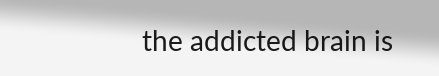the addicted brain is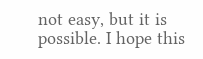not easy, but it is possible. I hope this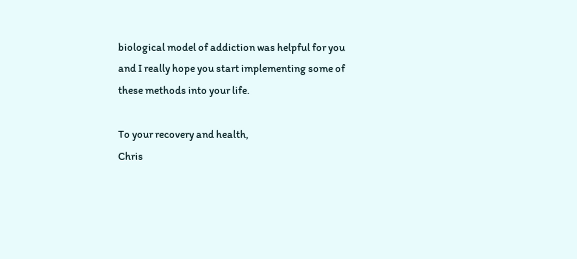biological model of addiction was helpful for you and I really hope you start implementing some of these methods into your life.

To your recovery and health,
Chris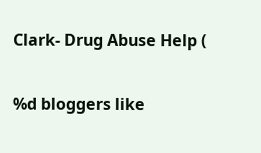Clark- Drug Abuse Help (

%d bloggers like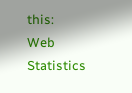this:
Web Statistics